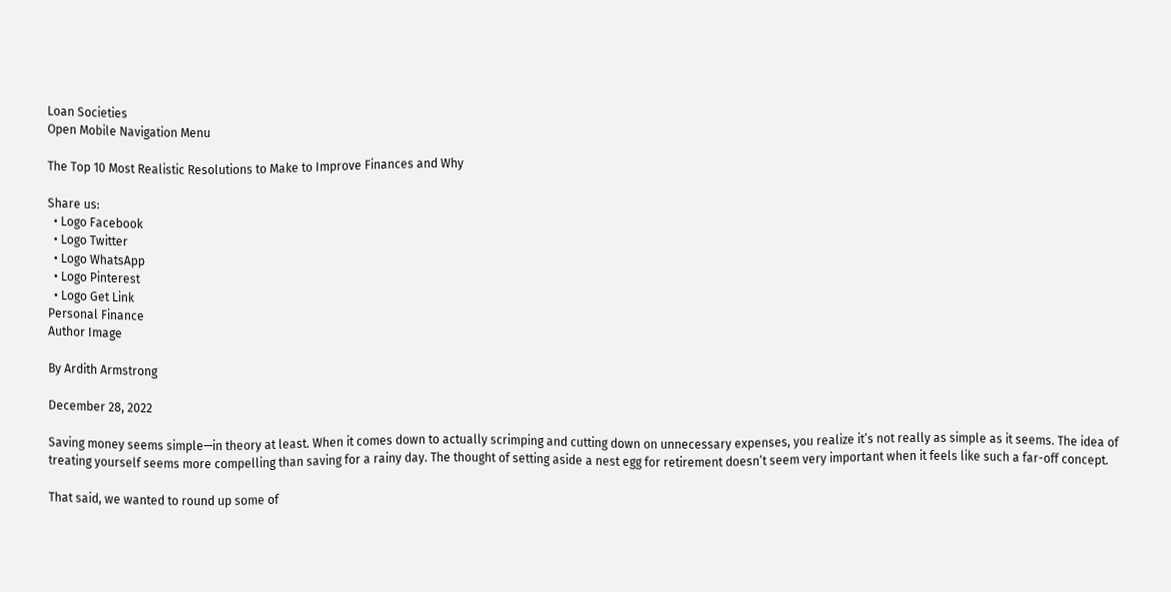Loan Societies
Open Mobile Navigation Menu

The Top 10 Most Realistic Resolutions to Make to Improve Finances and Why

Share us:
  • Logo Facebook
  • Logo Twitter
  • Logo WhatsApp
  • Logo Pinterest
  • Logo Get Link
Personal Finance
Author Image

By Ardith Armstrong

December 28, 2022

Saving money seems simple—in theory at least. When it comes down to actually scrimping and cutting down on unnecessary expenses, you realize it’s not really as simple as it seems. The idea of treating yourself seems more compelling than saving for a rainy day. The thought of setting aside a nest egg for retirement doesn’t seem very important when it feels like such a far-off concept.

That said, we wanted to round up some of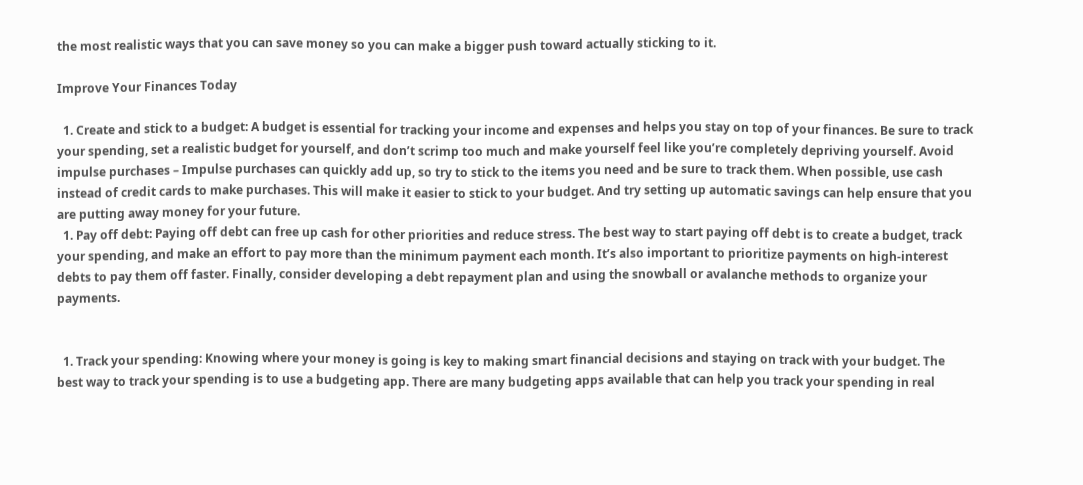the most realistic ways that you can save money so you can make a bigger push toward actually sticking to it.

Improve Your Finances Today

  1. Create and stick to a budget: A budget is essential for tracking your income and expenses and helps you stay on top of your finances. Be sure to track your spending, set a realistic budget for yourself, and don’t scrimp too much and make yourself feel like you’re completely depriving yourself. Avoid impulse purchases – Impulse purchases can quickly add up, so try to stick to the items you need and be sure to track them. When possible, use cash instead of credit cards to make purchases. This will make it easier to stick to your budget. And try setting up automatic savings can help ensure that you are putting away money for your future.
  1. Pay off debt: Paying off debt can free up cash for other priorities and reduce stress. The best way to start paying off debt is to create a budget, track your spending, and make an effort to pay more than the minimum payment each month. It’s also important to prioritize payments on high-interest debts to pay them off faster. Finally, consider developing a debt repayment plan and using the snowball or avalanche methods to organize your payments.


  1. Track your spending: Knowing where your money is going is key to making smart financial decisions and staying on track with your budget. The best way to track your spending is to use a budgeting app. There are many budgeting apps available that can help you track your spending in real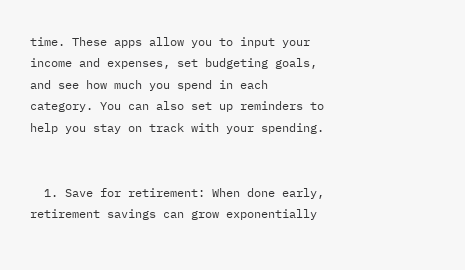time. These apps allow you to input your income and expenses, set budgeting goals, and see how much you spend in each category. You can also set up reminders to help you stay on track with your spending.


  1. Save for retirement: When done early, retirement savings can grow exponentially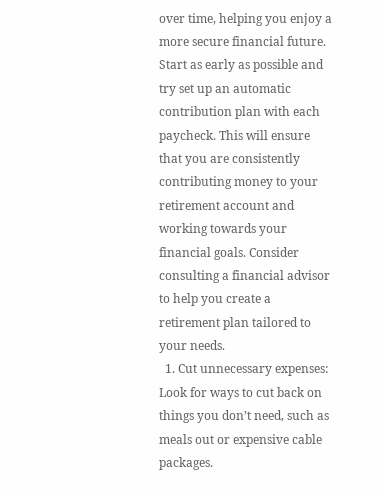over time, helping you enjoy a more secure financial future. Start as early as possible and try set up an automatic contribution plan with each paycheck. This will ensure that you are consistently contributing money to your retirement account and working towards your financial goals. Consider consulting a financial advisor to help you create a retirement plan tailored to your needs.
  1. Cut unnecessary expenses: Look for ways to cut back on things you don’t need, such as meals out or expensive cable packages.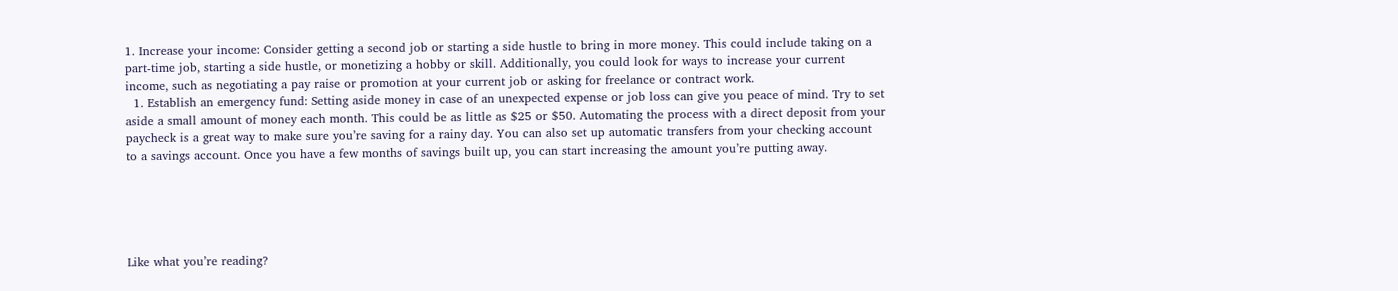1. Increase your income: Consider getting a second job or starting a side hustle to bring in more money. This could include taking on a part-time job, starting a side hustle, or monetizing a hobby or skill. Additionally, you could look for ways to increase your current income, such as negotiating a pay raise or promotion at your current job or asking for freelance or contract work.
  1. Establish an emergency fund: Setting aside money in case of an unexpected expense or job loss can give you peace of mind. Try to set aside a small amount of money each month. This could be as little as $25 or $50. Automating the process with a direct deposit from your paycheck is a great way to make sure you’re saving for a rainy day. You can also set up automatic transfers from your checking account to a savings account. Once you have a few months of savings built up, you can start increasing the amount you’re putting away.





Like what you’re reading?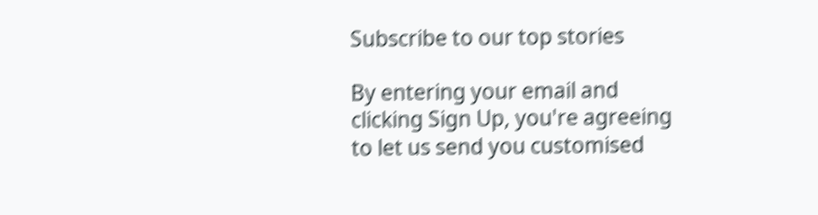Subscribe to our top stories

By entering your email and clicking Sign Up, you're agreeing to let us send you customised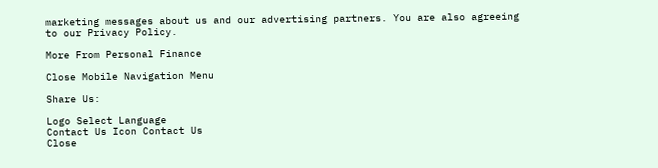marketing messages about us and our advertising partners. You are also agreeing to our Privacy Policy.

More From Personal Finance

Close Mobile Navigation Menu

Share Us:

Logo Select Language
Contact Us Icon Contact Us
Close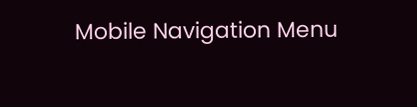Mobile Navigation Menu